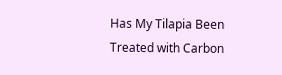Has My Tilapia Been Treated with Carbon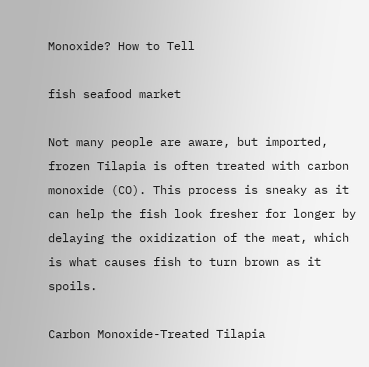Monoxide? How to Tell

fish seafood market

Not many people are aware, but imported, frozen Tilapia is often treated with carbon monoxide (CO). This process is sneaky as it can help the fish look fresher for longer by delaying the oxidization of the meat, which is what causes fish to turn brown as it spoils.

Carbon Monoxide-Treated Tilapia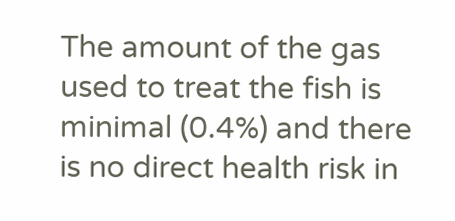The amount of the gas used to treat the fish is minimal (0.4%) and there is no direct health risk in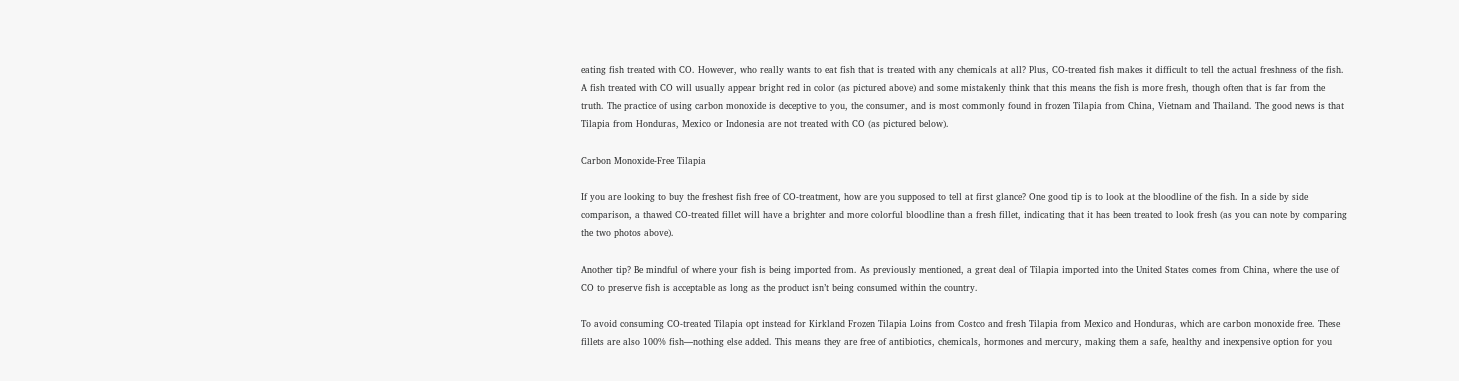eating fish treated with CO. However, who really wants to eat fish that is treated with any chemicals at all? Plus, CO-treated fish makes it difficult to tell the actual freshness of the fish. A fish treated with CO will usually appear bright red in color (as pictured above) and some mistakenly think that this means the fish is more fresh, though often that is far from the truth. The practice of using carbon monoxide is deceptive to you, the consumer, and is most commonly found in frozen Tilapia from China, Vietnam and Thailand. The good news is that Tilapia from Honduras, Mexico or Indonesia are not treated with CO (as pictured below).

Carbon Monoxide-Free Tilapia

If you are looking to buy the freshest fish free of CO-treatment, how are you supposed to tell at first glance? One good tip is to look at the bloodline of the fish. In a side by side comparison, a thawed CO-treated fillet will have a brighter and more colorful bloodline than a fresh fillet, indicating that it has been treated to look fresh (as you can note by comparing the two photos above).

Another tip? Be mindful of where your fish is being imported from. As previously mentioned, a great deal of Tilapia imported into the United States comes from China, where the use of CO to preserve fish is acceptable as long as the product isn’t being consumed within the country.

To avoid consuming CO-treated Tilapia opt instead for Kirkland Frozen Tilapia Loins from Costco and fresh Tilapia from Mexico and Honduras, which are carbon monoxide free. These fillets are also 100% fish—nothing else added. This means they are free of antibiotics, chemicals, hormones and mercury, making them a safe, healthy and inexpensive option for you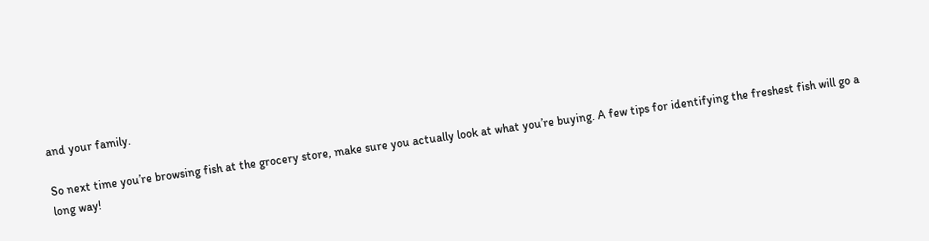and your family.

So next time you’re browsing fish at the grocery store, make sure you actually look at what you’re buying. A few tips for identifying the freshest fish will go a long way!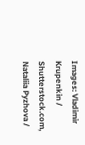Images: Vladimir Krupenkin / Shutterstock.com, Nataliia Pyzhova /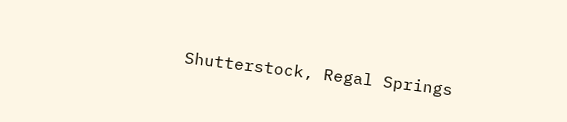Shutterstock, Regal Springs